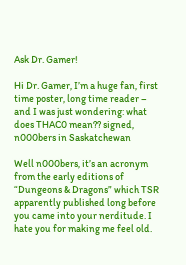Ask Dr. Gamer!

Hi Dr. Gamer, I’m a huge fan, first time poster, long time reader – and I was just wondering: what does THAC0 mean?? signed, n000bers in Saskatchewan

Well n000bers, it’s an acronym from the early editions of “Dungeons & Dragons” which TSR apparently published long before you came into your nerditude. I hate you for making me feel old.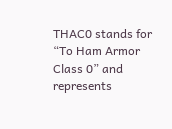THAC0 stands for “To Ham Armor Class 0” and represents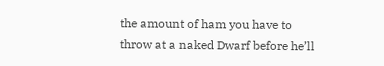the amount of ham you have to throw at a naked Dwarf before he’ll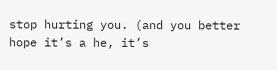stop hurting you. (and you better hope it’s a he, it’s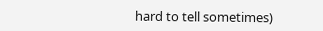hard to tell sometimes)